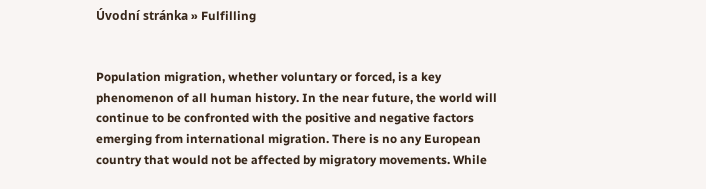Úvodní stránka » Fulfilling


Population migration, whether voluntary or forced, is a key phenomenon of all human history. In the near future, the world will continue to be confronted with the positive and negative factors emerging from international migration. There is no any European country that would not be affected by migratory movements. While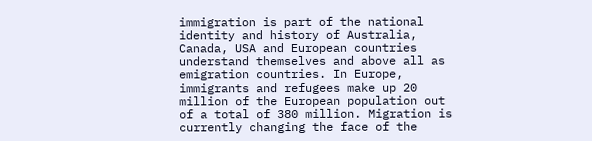immigration is part of the national identity and history of Australia, Canada, USA and European countries understand themselves and above all as emigration countries. In Europe, immigrants and refugees make up 20 million of the European population out of a total of 380 million. Migration is currently changing the face of the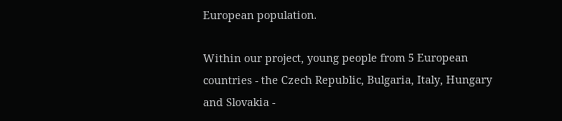European population.

Within our project, young people from 5 European countries - the Czech Republic, Bulgaria, Italy, Hungary and Slovakia -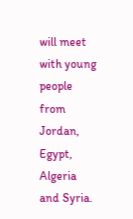will meet with young people from Jordan, Egypt, Algeria and Syria.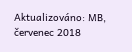Aktualizováno: MB, červenec 2018